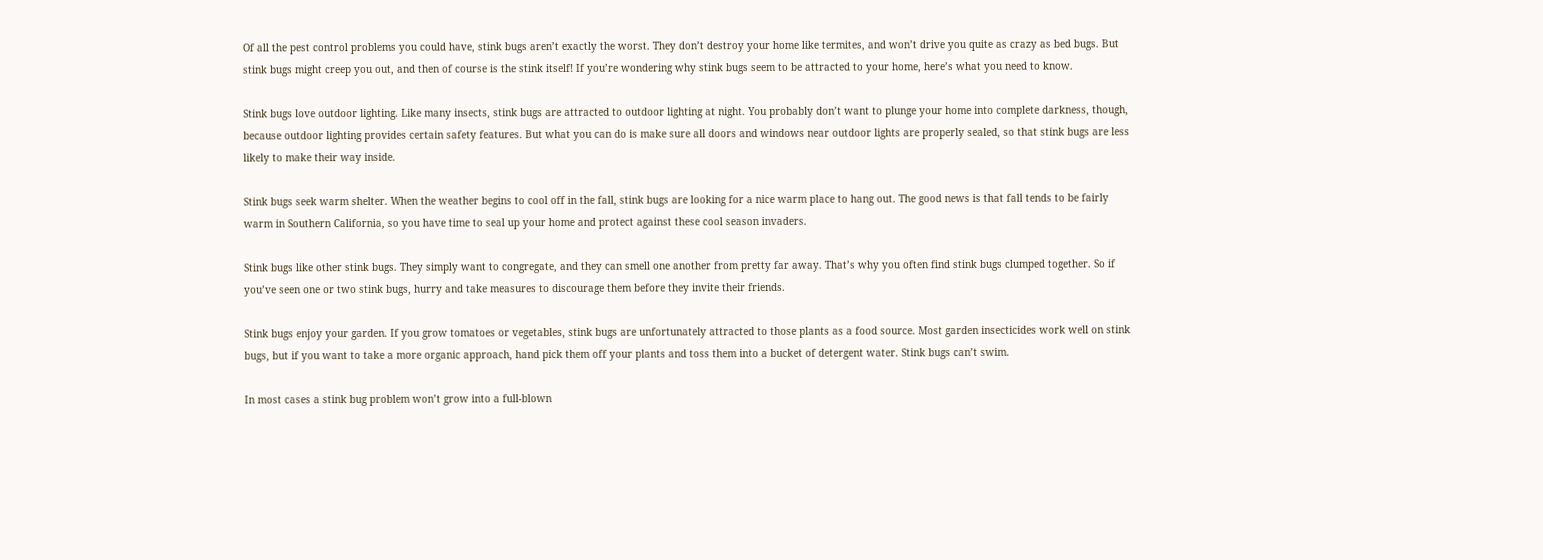Of all the pest control problems you could have, stink bugs aren’t exactly the worst. They don’t destroy your home like termites, and won’t drive you quite as crazy as bed bugs. But stink bugs might creep you out, and then of course is the stink itself! If you’re wondering why stink bugs seem to be attracted to your home, here’s what you need to know.

Stink bugs love outdoor lighting. Like many insects, stink bugs are attracted to outdoor lighting at night. You probably don’t want to plunge your home into complete darkness, though, because outdoor lighting provides certain safety features. But what you can do is make sure all doors and windows near outdoor lights are properly sealed, so that stink bugs are less likely to make their way inside.

Stink bugs seek warm shelter. When the weather begins to cool off in the fall, stink bugs are looking for a nice warm place to hang out. The good news is that fall tends to be fairly warm in Southern California, so you have time to seal up your home and protect against these cool season invaders.

Stink bugs like other stink bugs. They simply want to congregate, and they can smell one another from pretty far away. That’s why you often find stink bugs clumped together. So if you’ve seen one or two stink bugs, hurry and take measures to discourage them before they invite their friends.

Stink bugs enjoy your garden. If you grow tomatoes or vegetables, stink bugs are unfortunately attracted to those plants as a food source. Most garden insecticides work well on stink bugs, but if you want to take a more organic approach, hand pick them off your plants and toss them into a bucket of detergent water. Stink bugs can’t swim.

In most cases a stink bug problem won’t grow into a full-blown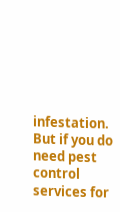infestation. But if you do need pest control services for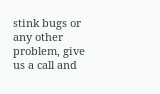stink bugs or any other problem, give us a call and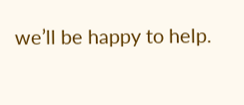we’ll be happy to help.